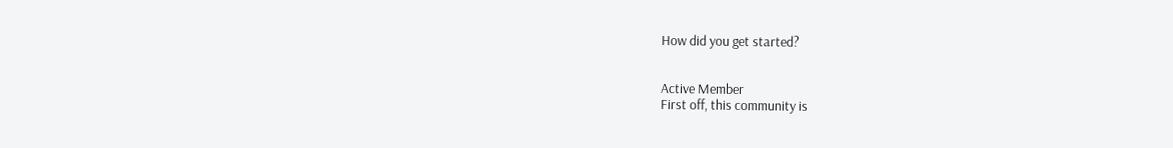How did you get started?


Active Member
First off, this community is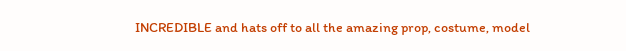INCREDIBLE and hats off to all the amazing prop, costume, model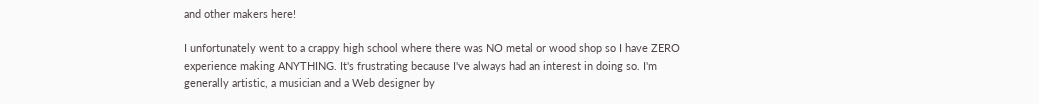and other makers here!

I unfortunately went to a crappy high school where there was NO metal or wood shop so I have ZERO experience making ANYTHING. It's frustrating because I've always had an interest in doing so. I'm generally artistic, a musician and a Web designer by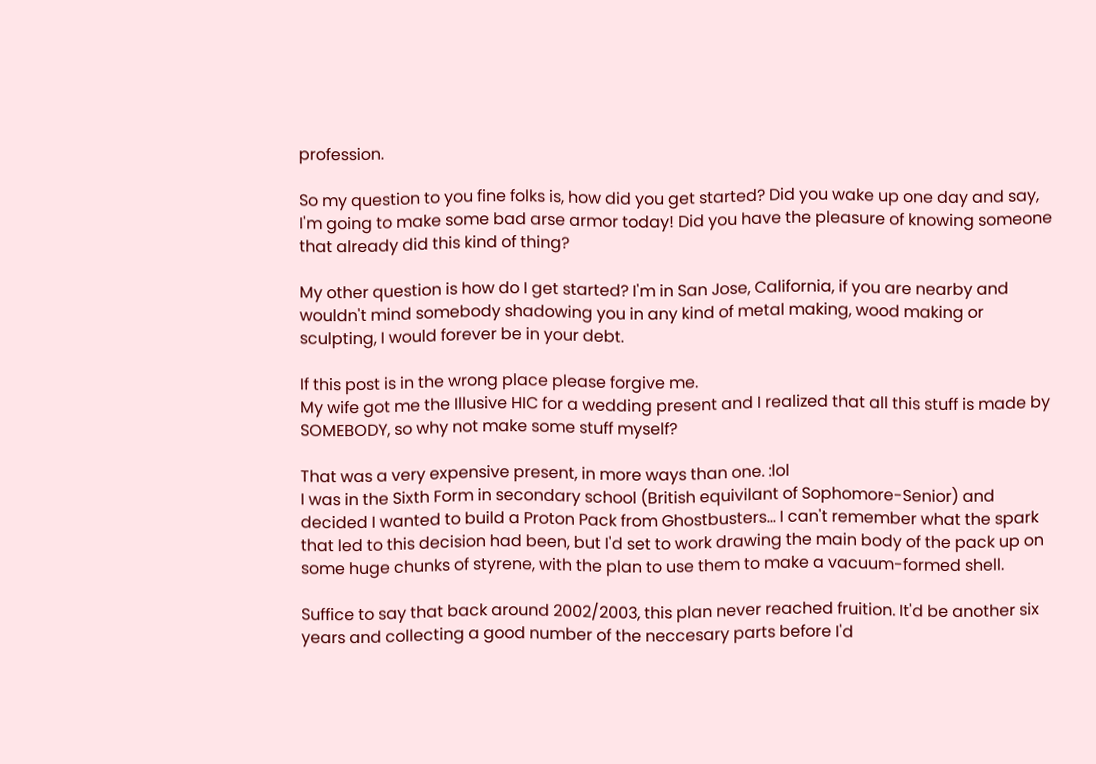profession.

So my question to you fine folks is, how did you get started? Did you wake up one day and say, I'm going to make some bad arse armor today! Did you have the pleasure of knowing someone that already did this kind of thing?

My other question is how do I get started? I'm in San Jose, California, if you are nearby and wouldn't mind somebody shadowing you in any kind of metal making, wood making or sculpting, I would forever be in your debt.

If this post is in the wrong place please forgive me.
My wife got me the Illusive HIC for a wedding present and I realized that all this stuff is made by SOMEBODY, so why not make some stuff myself?

That was a very expensive present, in more ways than one. :lol
I was in the Sixth Form in secondary school (British equivilant of Sophomore-Senior) and decided I wanted to build a Proton Pack from Ghostbusters... I can't remember what the spark that led to this decision had been, but I'd set to work drawing the main body of the pack up on some huge chunks of styrene, with the plan to use them to make a vacuum-formed shell.

Suffice to say that back around 2002/2003, this plan never reached fruition. It'd be another six years and collecting a good number of the neccesary parts before I'd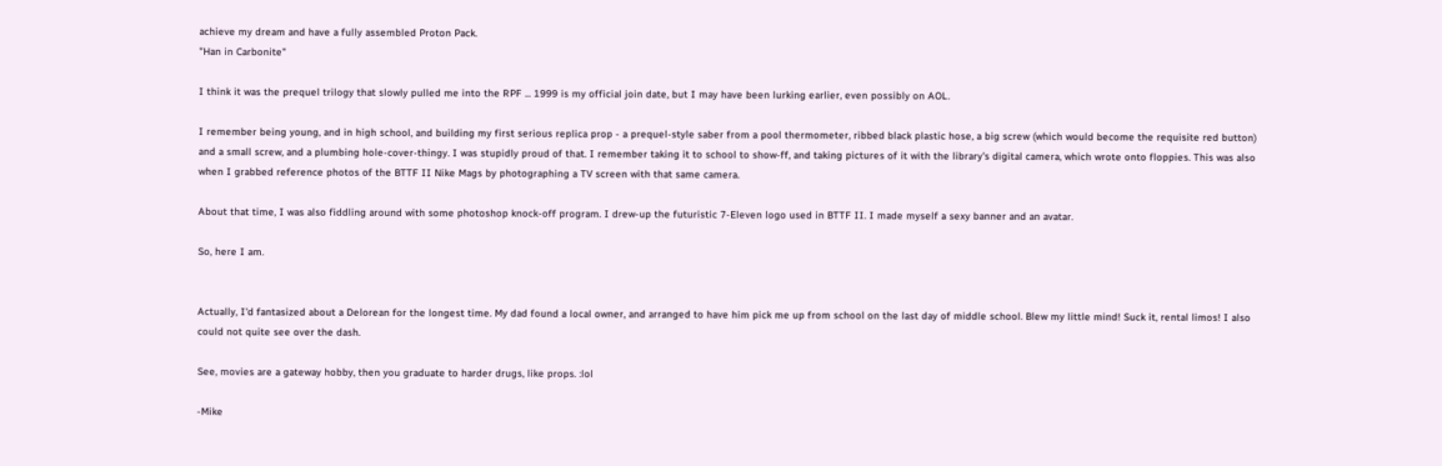achieve my dream and have a fully assembled Proton Pack.
"Han in Carbonite"

I think it was the prequel trilogy that slowly pulled me into the RPF ... 1999 is my official join date, but I may have been lurking earlier, even possibly on AOL.

I remember being young, and in high school, and building my first serious replica prop - a prequel-style saber from a pool thermometer, ribbed black plastic hose, a big screw (which would become the requisite red button) and a small screw, and a plumbing hole-cover-thingy. I was stupidly proud of that. I remember taking it to school to show-ff, and taking pictures of it with the library's digital camera, which wrote onto floppies. This was also when I grabbed reference photos of the BTTF II Nike Mags by photographing a TV screen with that same camera.

About that time, I was also fiddling around with some photoshop knock-off program. I drew-up the futuristic 7-Eleven logo used in BTTF II. I made myself a sexy banner and an avatar.

So, here I am.


Actually, I'd fantasized about a Delorean for the longest time. My dad found a local owner, and arranged to have him pick me up from school on the last day of middle school. Blew my little mind! Suck it, rental limos! I also could not quite see over the dash.

See, movies are a gateway hobby, then you graduate to harder drugs, like props. :lol

-Mike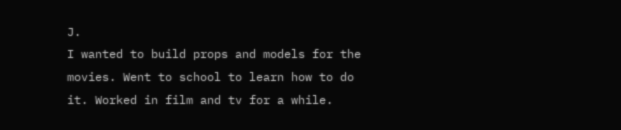J.
I wanted to build props and models for the movies. Went to school to learn how to do it. Worked in film and tv for a while.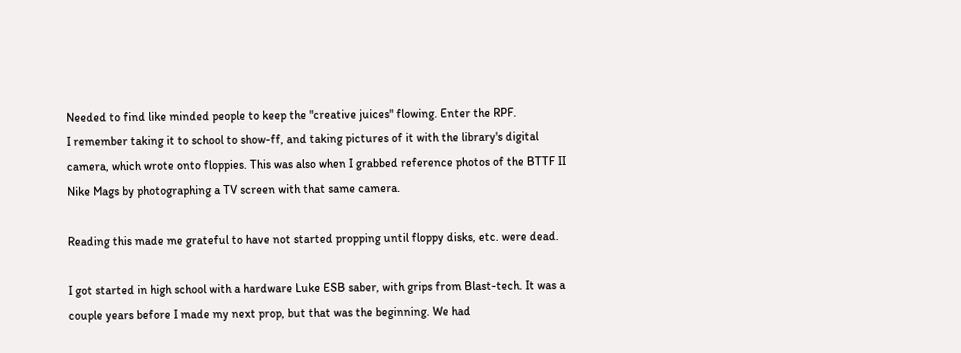Needed to find like minded people to keep the "creative juices" flowing. Enter the RPF.
I remember taking it to school to show-ff, and taking pictures of it with the library's digital camera, which wrote onto floppies. This was also when I grabbed reference photos of the BTTF II Nike Mags by photographing a TV screen with that same camera.

Reading this made me grateful to have not started propping until floppy disks, etc. were dead.

I got started in high school with a hardware Luke ESB saber, with grips from Blast-tech. It was a couple years before I made my next prop, but that was the beginning. We had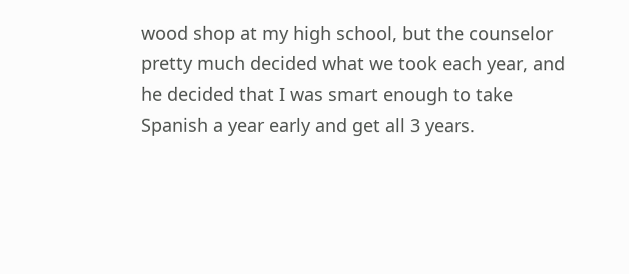wood shop at my high school, but the counselor pretty much decided what we took each year, and he decided that I was smart enough to take Spanish a year early and get all 3 years.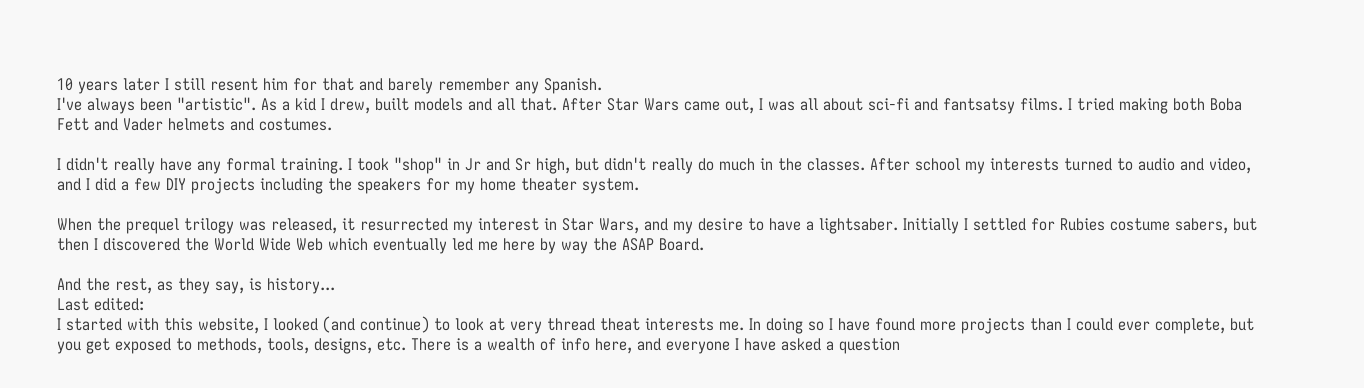10 years later I still resent him for that and barely remember any Spanish.
I've always been "artistic". As a kid I drew, built models and all that. After Star Wars came out, I was all about sci-fi and fantsatsy films. I tried making both Boba Fett and Vader helmets and costumes.

I didn't really have any formal training. I took "shop" in Jr and Sr high, but didn't really do much in the classes. After school my interests turned to audio and video, and I did a few DIY projects including the speakers for my home theater system.

When the prequel trilogy was released, it resurrected my interest in Star Wars, and my desire to have a lightsaber. Initially I settled for Rubies costume sabers, but then I discovered the World Wide Web which eventually led me here by way the ASAP Board.

And the rest, as they say, is history...
Last edited:
I started with this website, I looked (and continue) to look at very thread theat interests me. In doing so I have found more projects than I could ever complete, but you get exposed to methods, tools, designs, etc. There is a wealth of info here, and everyone I have asked a question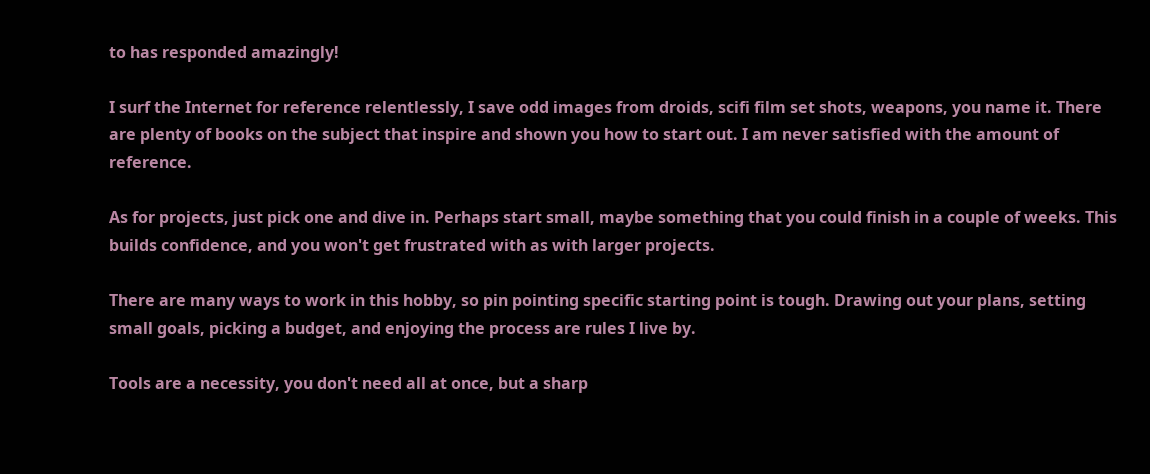to has responded amazingly!

I surf the Internet for reference relentlessly, I save odd images from droids, scifi film set shots, weapons, you name it. There are plenty of books on the subject that inspire and shown you how to start out. I am never satisfied with the amount of reference.

As for projects, just pick one and dive in. Perhaps start small, maybe something that you could finish in a couple of weeks. This builds confidence, and you won't get frustrated with as with larger projects.

There are many ways to work in this hobby, so pin pointing specific starting point is tough. Drawing out your plans, setting small goals, picking a budget, and enjoying the process are rules I live by.

Tools are a necessity, you don't need all at once, but a sharp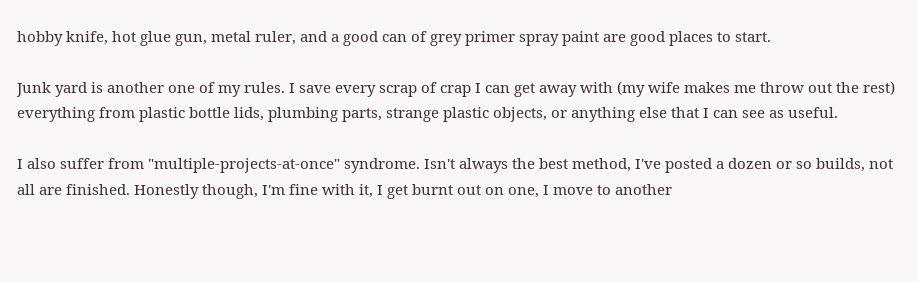hobby knife, hot glue gun, metal ruler, and a good can of grey primer spray paint are good places to start.

Junk yard is another one of my rules. I save every scrap of crap I can get away with (my wife makes me throw out the rest) everything from plastic bottle lids, plumbing parts, strange plastic objects, or anything else that I can see as useful.

I also suffer from "multiple-projects-at-once" syndrome. Isn't always the best method, I've posted a dozen or so builds, not all are finished. Honestly though, I'm fine with it, I get burnt out on one, I move to another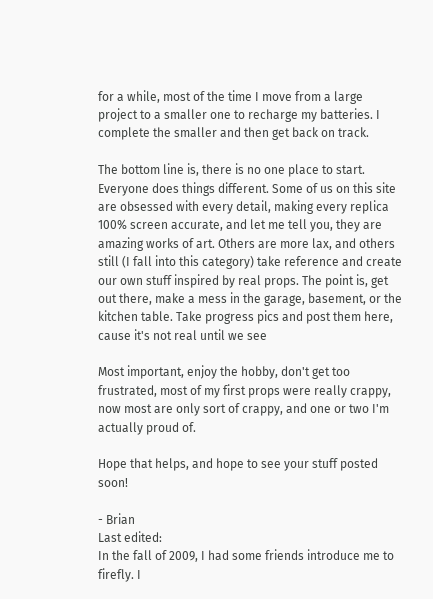for a while, most of the time I move from a large project to a smaller one to recharge my batteries. I complete the smaller and then get back on track.

The bottom line is, there is no one place to start. Everyone does things different. Some of us on this site are obsessed with every detail, making every replica 100% screen accurate, and let me tell you, they are amazing works of art. Others are more lax, and others still (I fall into this category) take reference and create our own stuff inspired by real props. The point is, get out there, make a mess in the garage, basement, or the kitchen table. Take progress pics and post them here, cause it's not real until we see

Most important, enjoy the hobby, don't get too frustrated, most of my first props were really crappy, now most are only sort of crappy, and one or two I'm actually proud of.

Hope that helps, and hope to see your stuff posted soon!

- Brian
Last edited:
In the fall of 2009, I had some friends introduce me to firefly. I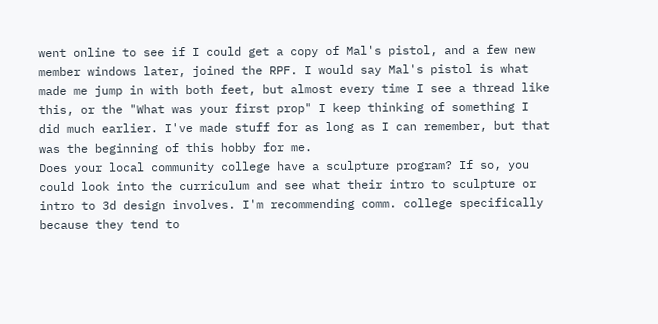went online to see if I could get a copy of Mal's pistol, and a few new member windows later, joined the RPF. I would say Mal's pistol is what made me jump in with both feet, but almost every time I see a thread like this, or the "What was your first prop" I keep thinking of something I did much earlier. I've made stuff for as long as I can remember, but that was the beginning of this hobby for me.
Does your local community college have a sculpture program? If so, you could look into the curriculum and see what their intro to sculpture or intro to 3d design involves. I'm recommending comm. college specifically because they tend to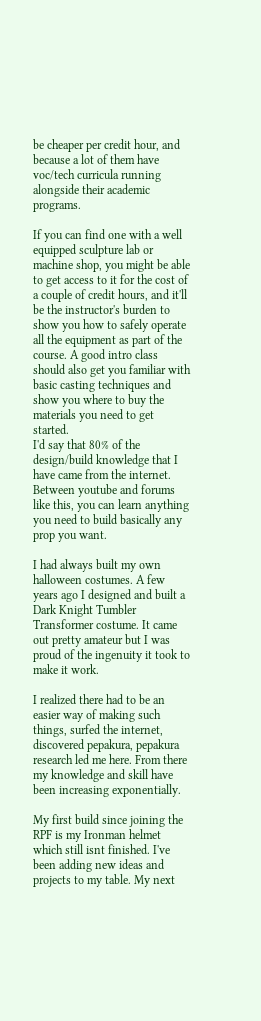be cheaper per credit hour, and because a lot of them have voc/tech curricula running alongside their academic programs.

If you can find one with a well equipped sculpture lab or machine shop, you might be able to get access to it for the cost of a couple of credit hours, and it'll be the instructor's burden to show you how to safely operate all the equipment as part of the course. A good intro class should also get you familiar with basic casting techniques and show you where to buy the materials you need to get started.
I'd say that 80% of the design/build knowledge that I have came from the internet. Between youtube and forums like this, you can learn anything you need to build basically any prop you want.

I had always built my own halloween costumes. A few years ago I designed and built a Dark Knight Tumbler Transformer costume. It came out pretty amateur but I was proud of the ingenuity it took to make it work.

I realized there had to be an easier way of making such things, surfed the internet, discovered pepakura, pepakura research led me here. From there my knowledge and skill have been increasing exponentially.

My first build since joining the RPF is my Ironman helmet which still isnt finished. I've been adding new ideas and projects to my table. My next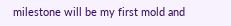milestone will be my first mold and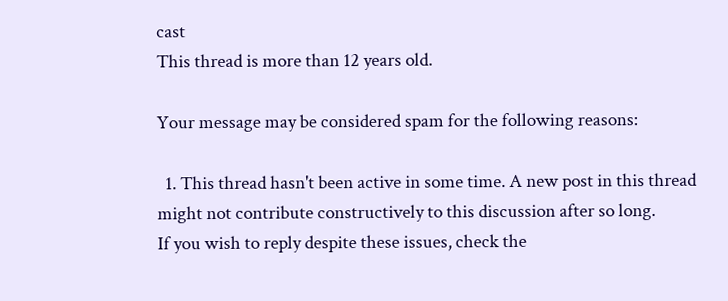cast
This thread is more than 12 years old.

Your message may be considered spam for the following reasons:

  1. This thread hasn't been active in some time. A new post in this thread might not contribute constructively to this discussion after so long.
If you wish to reply despite these issues, check the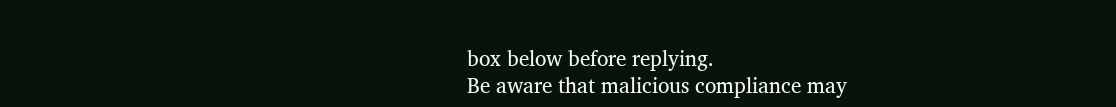box below before replying.
Be aware that malicious compliance may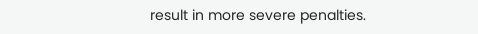result in more severe penalties.